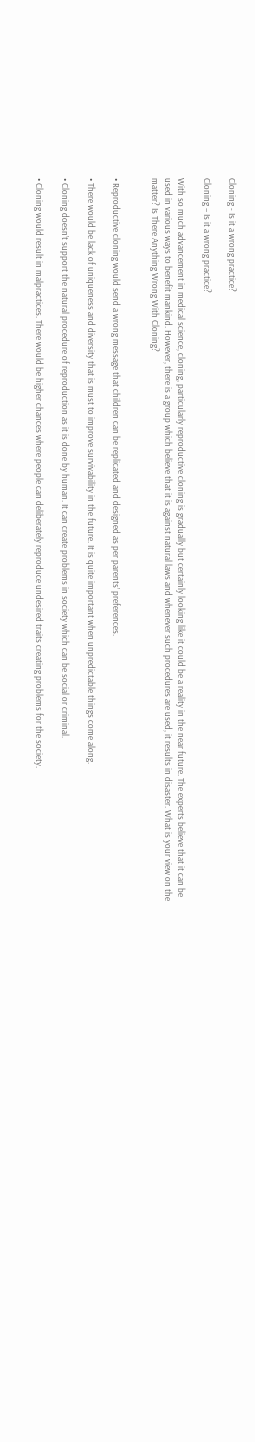Cloning - Is it a wrong practice?

Cloning – Is it a wrong practice?

With so much advancement in medical science, cloning, particularly reproductive cloning is gradually but certainly looking like it could be a reality in the near future. The experts believe that it can be used in various ways to benefit mankind. However, there is a group which believe that it is against natural laws and whenever such procedures are used, it results in disaster. What is your view on the matter? Is There Anything Wrong With Cloning?


• Reproductive cloning would send a wrong message that children can be replicated and designed as per parents’ preferences.

• There would be lack of uniqueness and diversity that is must to improve survivability in the future. It is quite important when unpredictable things come along.

• Cloning doesn’t support the natural procedure of reproduction as it is done by human. It can create problems in society which can be social or criminal.

• Cloning would result in malpractices. There would be higher chances where people can deliberately reproduce undesired traits creating problems for the society.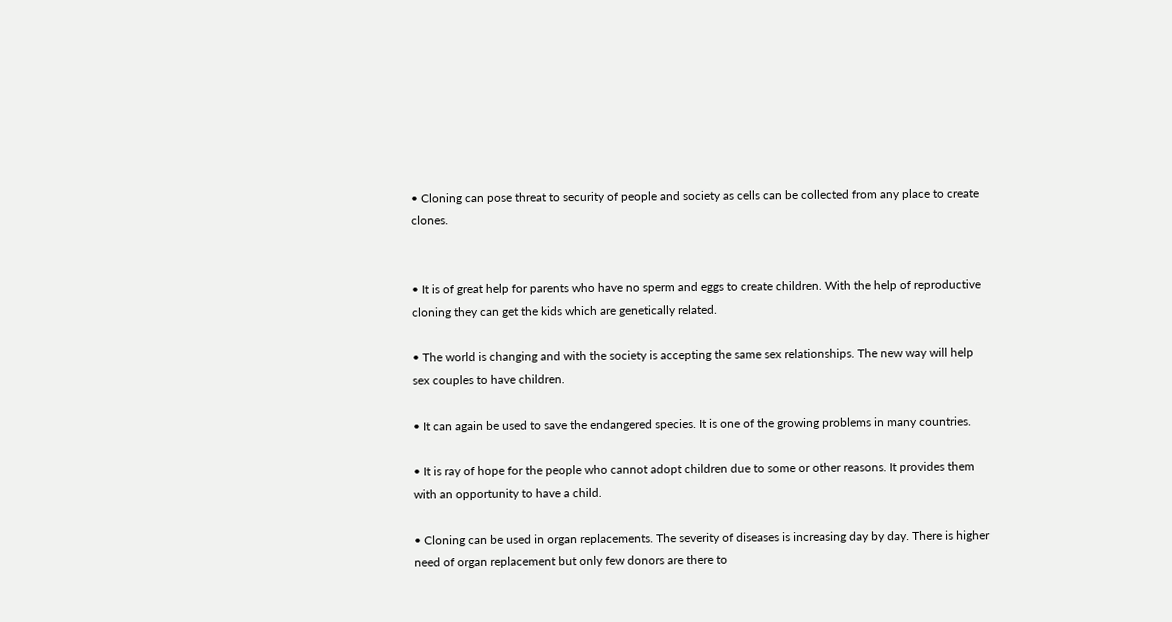• Cloning can pose threat to security of people and society as cells can be collected from any place to create clones.


• It is of great help for parents who have no sperm and eggs to create children. With the help of reproductive cloning they can get the kids which are genetically related.

• The world is changing and with the society is accepting the same sex relationships. The new way will help sex couples to have children.

• It can again be used to save the endangered species. It is one of the growing problems in many countries.

• It is ray of hope for the people who cannot adopt children due to some or other reasons. It provides them with an opportunity to have a child.

• Cloning can be used in organ replacements. The severity of diseases is increasing day by day. There is higher need of organ replacement but only few donors are there to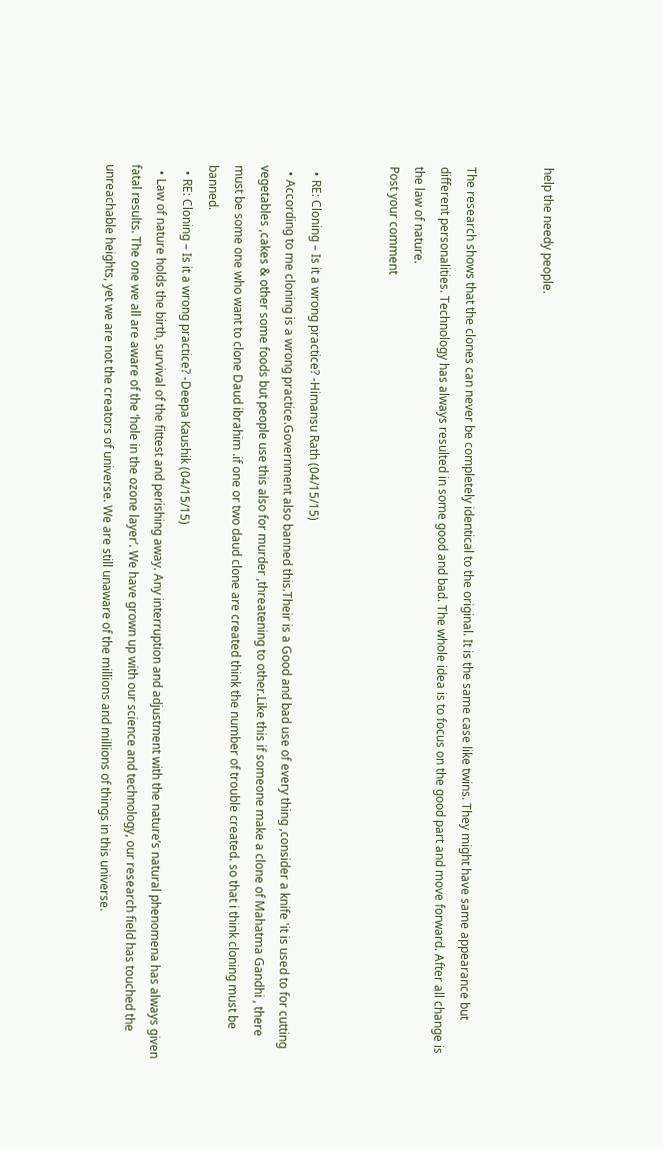help the needy people.


The research shows that the clones can never be completely identical to the original. It is the same case like twins. They might have same appearance but different personalities. Technology has always resulted in some good and bad. The whole idea is to focus on the good part and move forward. After all change is the law of nature.
Post your comment


  • RE: Cloning – Is it a wrong practice? -Himansu Rath (04/15/15)
  • According to me cloning is a wrong practice.Government also banned this.Their is a Good and bad use of every thing ,consider a knife 'it is used to for cutting vegetables ,cakes & other some foods but people use this also for murder ,threatening to other.Like this if someone make a clone of Mahatma Gandhi , there must be some one who want to clone Daud ibrahim .if one or two daud clone are created think the number of trouble created. so that i think cloning must be banned.
  • RE: Cloning – Is it a wrong practice? -Deepa Kaushik (04/15/15)
  • Law of nature holds the birth, survival of the fittest and perishing away. Any interruption and adjustment with the nature’s natural phenomena has always given fatal results. The one we all are aware of the ‘hole in the ozone layer’. We have grown up with our science and technology, our research field has touched the unreachable heights, yet we are not the creators of universe. We are still unaware of the millions and millions of things in this universe.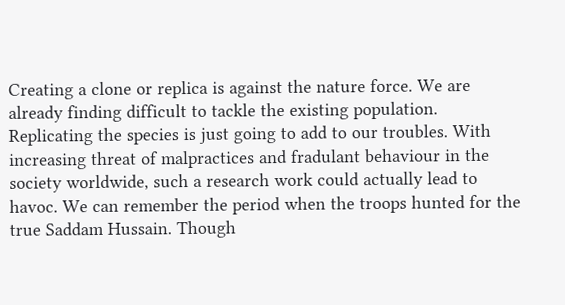Creating a clone or replica is against the nature force. We are already finding difficult to tackle the existing population. Replicating the species is just going to add to our troubles. With increasing threat of malpractices and fradulant behaviour in the society worldwide, such a research work could actually lead to havoc. We can remember the period when the troops hunted for the true Saddam Hussain. Though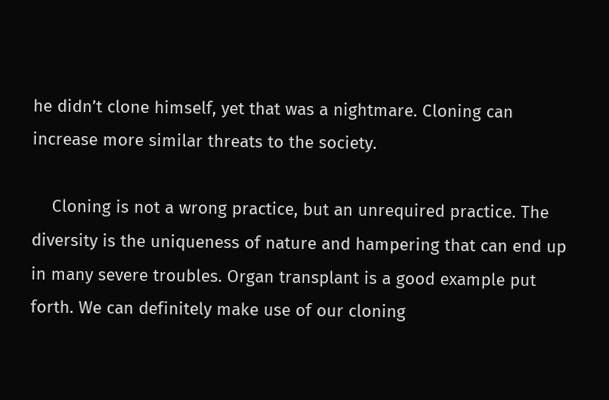he didn’t clone himself, yet that was a nightmare. Cloning can increase more similar threats to the society.

    Cloning is not a wrong practice, but an unrequired practice. The diversity is the uniqueness of nature and hampering that can end up in many severe troubles. Organ transplant is a good example put forth. We can definitely make use of our cloning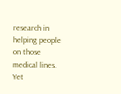research in helping people on those medical lines. Yet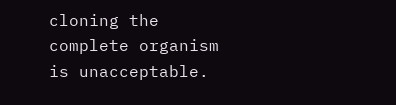cloning the complete organism is unacceptable.